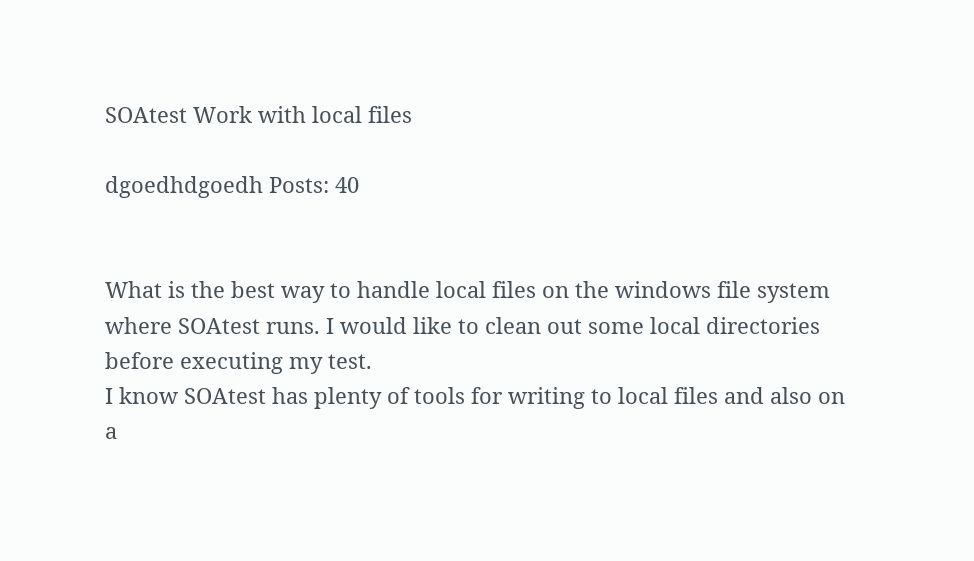SOAtest Work with local files

dgoedhdgoedh Posts: 40


What is the best way to handle local files on the windows file system where SOAtest runs. I would like to clean out some local directories before executing my test.
I know SOAtest has plenty of tools for writing to local files and also on a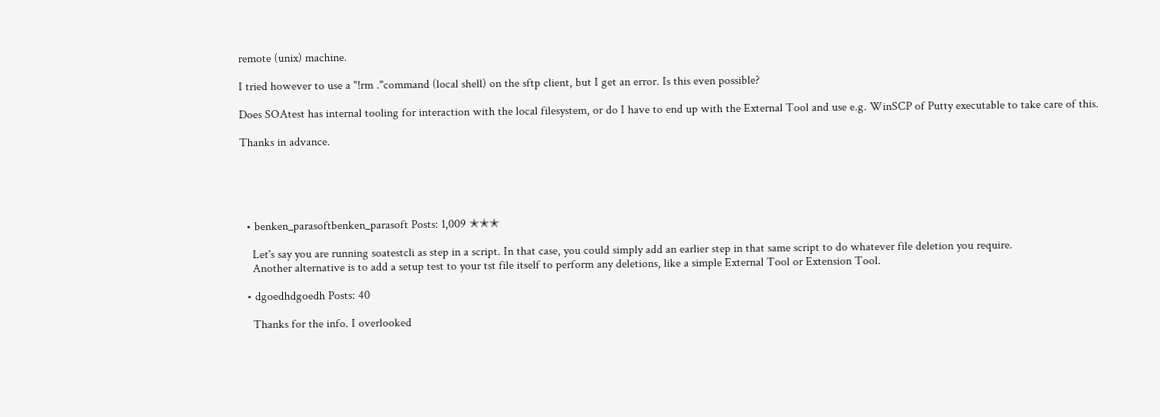remote (unix) machine.

I tried however to use a "!rm ."command (local shell) on the sftp client, but I get an error. Is this even possible?

Does SOAtest has internal tooling for interaction with the local filesystem, or do I have to end up with the External Tool and use e.g. WinSCP of Putty executable to take care of this.

Thanks in advance.





  • benken_parasoftbenken_parasoft Posts: 1,009 ✭✭✭

    Let's say you are running soatestcli as step in a script. In that case, you could simply add an earlier step in that same script to do whatever file deletion you require.
    Another alternative is to add a setup test to your tst file itself to perform any deletions, like a simple External Tool or Extension Tool.

  • dgoedhdgoedh Posts: 40

    Thanks for the info. I overlooked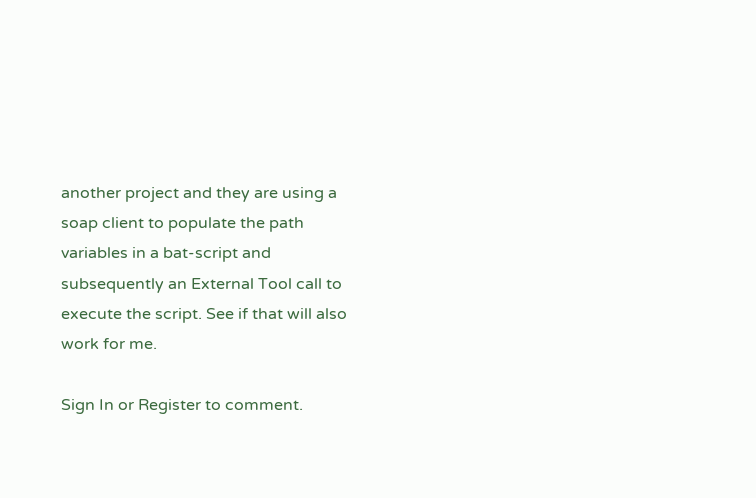another project and they are using a soap client to populate the path variables in a bat-script and subsequently an External Tool call to execute the script. See if that will also work for me.

Sign In or Register to comment.